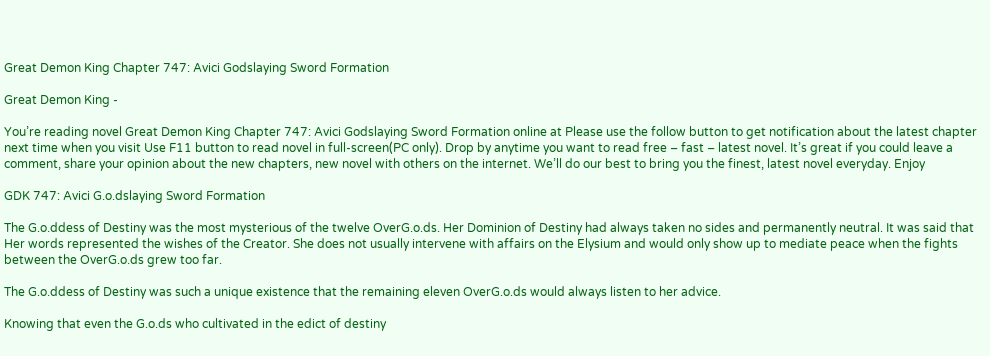Great Demon King Chapter 747: Avici Godslaying Sword Formation

Great Demon King -

You’re reading novel Great Demon King Chapter 747: Avici Godslaying Sword Formation online at Please use the follow button to get notification about the latest chapter next time when you visit Use F11 button to read novel in full-screen(PC only). Drop by anytime you want to read free – fast – latest novel. It’s great if you could leave a comment, share your opinion about the new chapters, new novel with others on the internet. We’ll do our best to bring you the finest, latest novel everyday. Enjoy

GDK 747: Avici G.o.dslaying Sword Formation

The G.o.ddess of Destiny was the most mysterious of the twelve OverG.o.ds. Her Dominion of Destiny had always taken no sides and permanently neutral. It was said that Her words represented the wishes of the Creator. She does not usually intervene with affairs on the Elysium and would only show up to mediate peace when the fights between the OverG.o.ds grew too far.

The G.o.ddess of Destiny was such a unique existence that the remaining eleven OverG.o.ds would always listen to her advice.

Knowing that even the G.o.ds who cultivated in the edict of destiny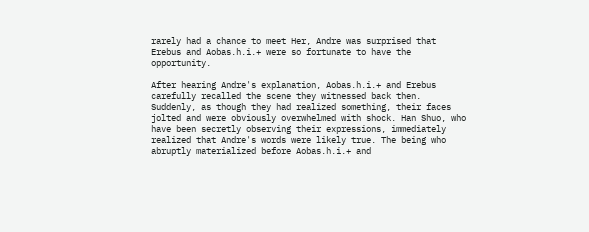rarely had a chance to meet Her, Andre was surprised that Erebus and Aobas.h.i.+ were so fortunate to have the opportunity.

After hearing Andre's explanation, Aobas.h.i.+ and Erebus carefully recalled the scene they witnessed back then. Suddenly, as though they had realized something, their faces jolted and were obviously overwhelmed with shock. Han Shuo, who have been secretly observing their expressions, immediately realized that Andre's words were likely true. The being who abruptly materialized before Aobas.h.i.+ and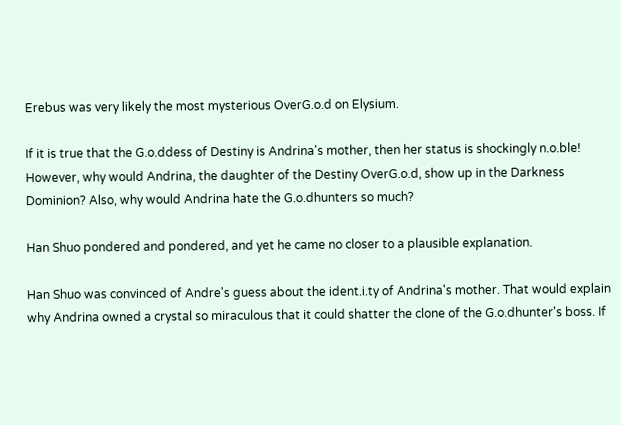Erebus was very likely the most mysterious OverG.o.d on Elysium.

If it is true that the G.o.ddess of Destiny is Andrina's mother, then her status is shockingly n.o.ble! However, why would Andrina, the daughter of the Destiny OverG.o.d, show up in the Darkness Dominion? Also, why would Andrina hate the G.o.dhunters so much?

Han Shuo pondered and pondered, and yet he came no closer to a plausible explanation.

Han Shuo was convinced of Andre's guess about the ident.i.ty of Andrina's mother. That would explain why Andrina owned a crystal so miraculous that it could shatter the clone of the G.o.dhunter's boss. If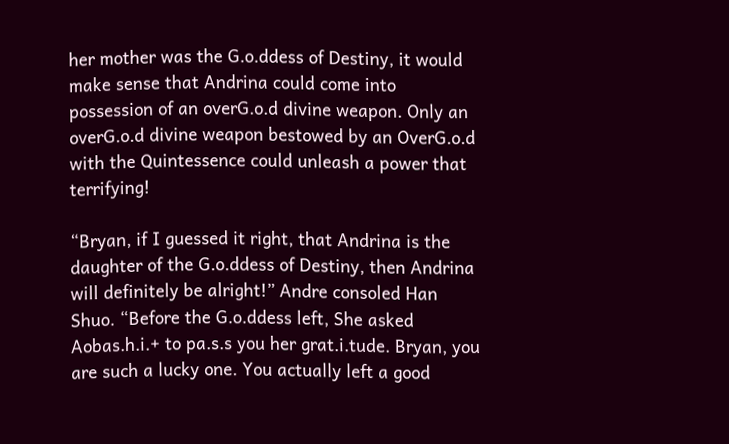her mother was the G.o.ddess of Destiny, it would make sense that Andrina could come into possession of an overG.o.d divine weapon. Only an overG.o.d divine weapon bestowed by an OverG.o.d with the Quintessence could unleash a power that terrifying!

“Bryan, if I guessed it right, that Andrina is the daughter of the G.o.ddess of Destiny, then Andrina will definitely be alright!” Andre consoled Han Shuo. “Before the G.o.ddess left, She asked Aobas.h.i.+ to pa.s.s you her grat.i.tude. Bryan, you are such a lucky one. You actually left a good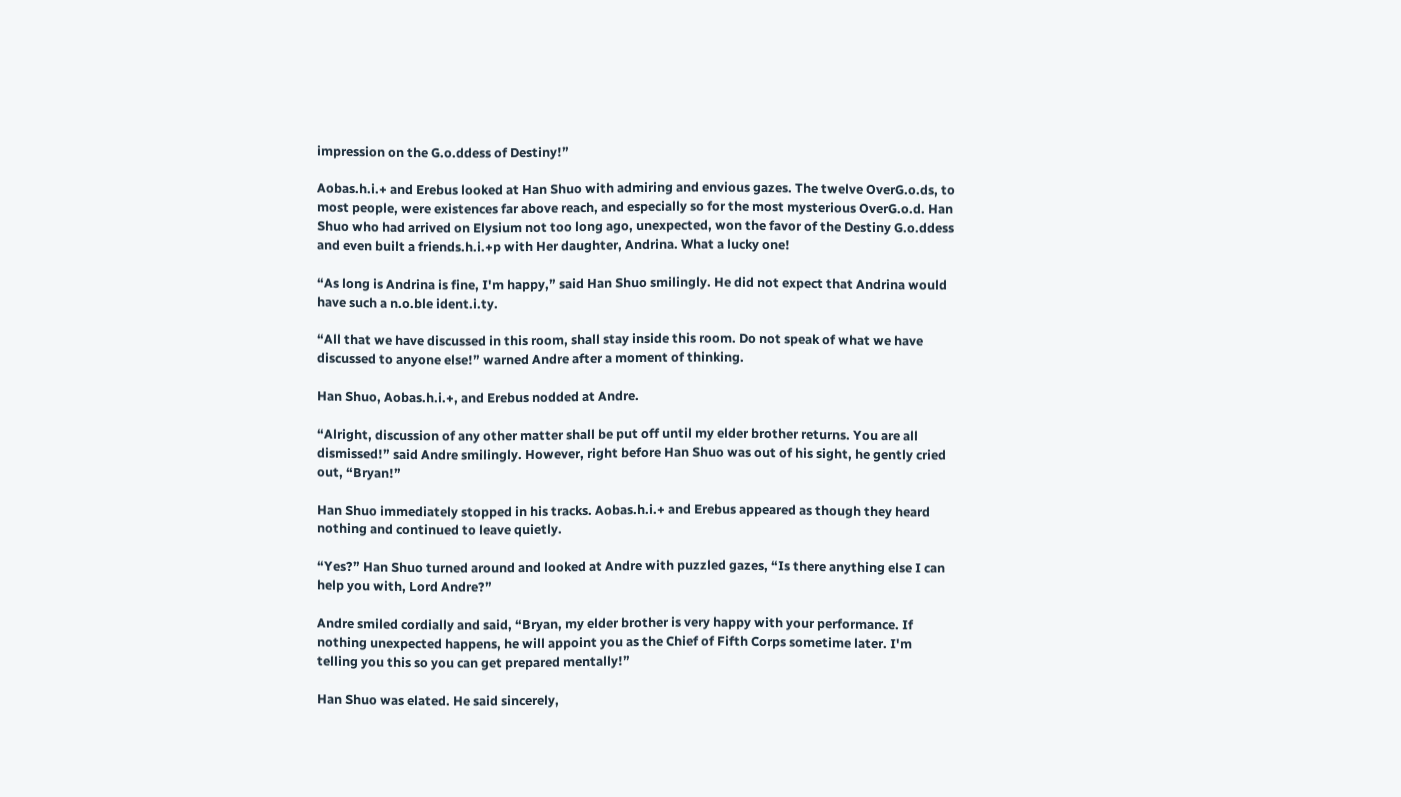impression on the G.o.ddess of Destiny!”

Aobas.h.i.+ and Erebus looked at Han Shuo with admiring and envious gazes. The twelve OverG.o.ds, to most people, were existences far above reach, and especially so for the most mysterious OverG.o.d. Han Shuo who had arrived on Elysium not too long ago, unexpected, won the favor of the Destiny G.o.ddess and even built a friends.h.i.+p with Her daughter, Andrina. What a lucky one!

“As long is Andrina is fine, I'm happy,” said Han Shuo smilingly. He did not expect that Andrina would have such a n.o.ble ident.i.ty.

“All that we have discussed in this room, shall stay inside this room. Do not speak of what we have discussed to anyone else!” warned Andre after a moment of thinking.

Han Shuo, Aobas.h.i.+, and Erebus nodded at Andre.

“Alright, discussion of any other matter shall be put off until my elder brother returns. You are all dismissed!” said Andre smilingly. However, right before Han Shuo was out of his sight, he gently cried out, “Bryan!”

Han Shuo immediately stopped in his tracks. Aobas.h.i.+ and Erebus appeared as though they heard nothing and continued to leave quietly.

“Yes?” Han Shuo turned around and looked at Andre with puzzled gazes, “Is there anything else I can help you with, Lord Andre?”

Andre smiled cordially and said, “Bryan, my elder brother is very happy with your performance. If nothing unexpected happens, he will appoint you as the Chief of Fifth Corps sometime later. I'm telling you this so you can get prepared mentally!”

Han Shuo was elated. He said sincerely,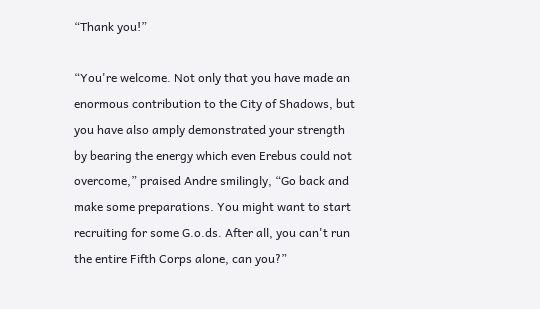“Thank you!”

“You're welcome. Not only that you have made an enormous contribution to the City of Shadows, but you have also amply demonstrated your strength by bearing the energy which even Erebus could not overcome,” praised Andre smilingly, “Go back and make some preparations. You might want to start recruiting for some G.o.ds. After all, you can't run the entire Fifth Corps alone, can you?”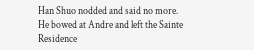Han Shuo nodded and said no more. He bowed at Andre and left the Sainte Residence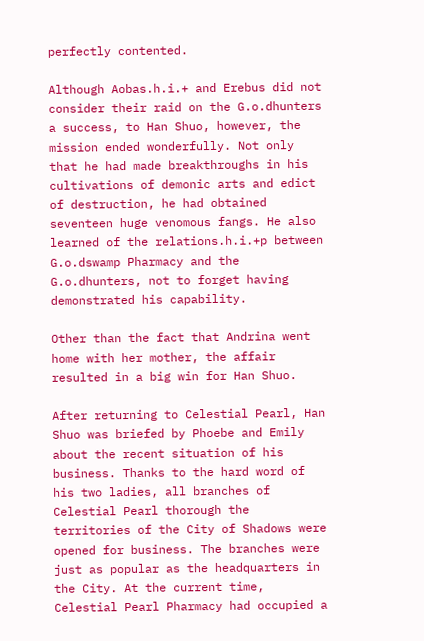perfectly contented.

Although Aobas.h.i.+ and Erebus did not consider their raid on the G.o.dhunters a success, to Han Shuo, however, the mission ended wonderfully. Not only that he had made breakthroughs in his cultivations of demonic arts and edict of destruction, he had obtained seventeen huge venomous fangs. He also learned of the relations.h.i.+p between G.o.dswamp Pharmacy and the G.o.dhunters, not to forget having demonstrated his capability.

Other than the fact that Andrina went home with her mother, the affair resulted in a big win for Han Shuo.

After returning to Celestial Pearl, Han Shuo was briefed by Phoebe and Emily about the recent situation of his business. Thanks to the hard word of his two ladies, all branches of Celestial Pearl thorough the territories of the City of Shadows were opened for business. The branches were just as popular as the headquarters in the City. At the current time, Celestial Pearl Pharmacy had occupied a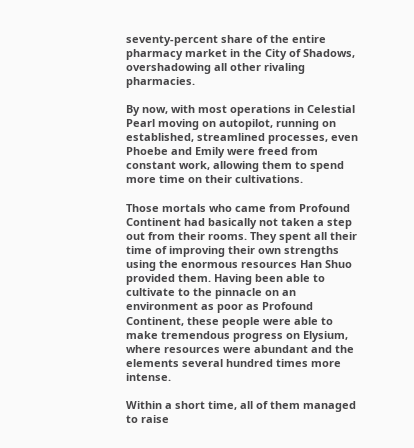seventy-percent share of the entire pharmacy market in the City of Shadows, overshadowing all other rivaling pharmacies.

By now, with most operations in Celestial Pearl moving on autopilot, running on established, streamlined processes, even Phoebe and Emily were freed from constant work, allowing them to spend more time on their cultivations.

Those mortals who came from Profound Continent had basically not taken a step out from their rooms. They spent all their time of improving their own strengths using the enormous resources Han Shuo provided them. Having been able to cultivate to the pinnacle on an environment as poor as Profound Continent, these people were able to make tremendous progress on Elysium, where resources were abundant and the elements several hundred times more intense.

Within a short time, all of them managed to raise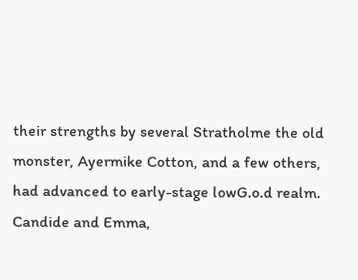their strengths by several Stratholme the old monster, Ayermike Cotton, and a few others, had advanced to early-stage lowG.o.d realm. Candide and Emma,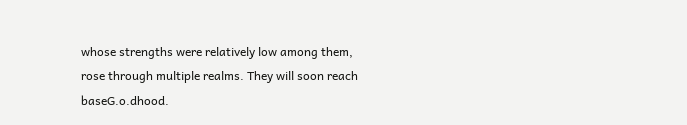whose strengths were relatively low among them, rose through multiple realms. They will soon reach baseG.o.dhood.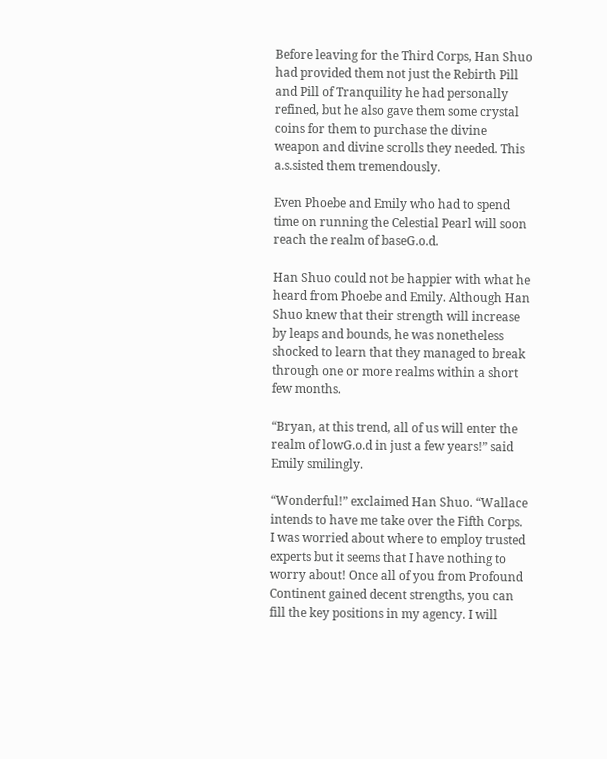Before leaving for the Third Corps, Han Shuo had provided them not just the Rebirth Pill and Pill of Tranquility he had personally refined, but he also gave them some crystal coins for them to purchase the divine weapon and divine scrolls they needed. This a.s.sisted them tremendously.

Even Phoebe and Emily who had to spend time on running the Celestial Pearl will soon reach the realm of baseG.o.d.

Han Shuo could not be happier with what he heard from Phoebe and Emily. Although Han Shuo knew that their strength will increase by leaps and bounds, he was nonetheless shocked to learn that they managed to break through one or more realms within a short few months.

“Bryan, at this trend, all of us will enter the realm of lowG.o.d in just a few years!” said Emily smilingly.

“Wonderful!” exclaimed Han Shuo. “Wallace intends to have me take over the Fifth Corps. I was worried about where to employ trusted experts but it seems that I have nothing to worry about! Once all of you from Profound Continent gained decent strengths, you can fill the key positions in my agency. I will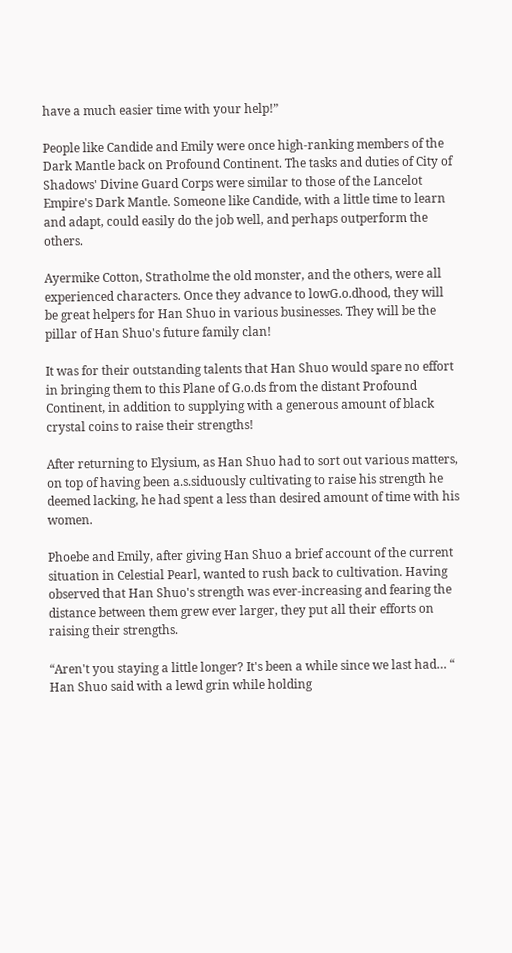have a much easier time with your help!”

People like Candide and Emily were once high-ranking members of the Dark Mantle back on Profound Continent. The tasks and duties of City of Shadows' Divine Guard Corps were similar to those of the Lancelot Empire's Dark Mantle. Someone like Candide, with a little time to learn and adapt, could easily do the job well, and perhaps outperform the others.

Ayermike Cotton, Stratholme the old monster, and the others, were all experienced characters. Once they advance to lowG.o.dhood, they will be great helpers for Han Shuo in various businesses. They will be the pillar of Han Shuo's future family clan!

It was for their outstanding talents that Han Shuo would spare no effort in bringing them to this Plane of G.o.ds from the distant Profound Continent, in addition to supplying with a generous amount of black crystal coins to raise their strengths!

After returning to Elysium, as Han Shuo had to sort out various matters, on top of having been a.s.siduously cultivating to raise his strength he deemed lacking, he had spent a less than desired amount of time with his women.

Phoebe and Emily, after giving Han Shuo a brief account of the current situation in Celestial Pearl, wanted to rush back to cultivation. Having observed that Han Shuo's strength was ever-increasing and fearing the distance between them grew ever larger, they put all their efforts on raising their strengths.

“Aren't you staying a little longer? It's been a while since we last had… “ Han Shuo said with a lewd grin while holding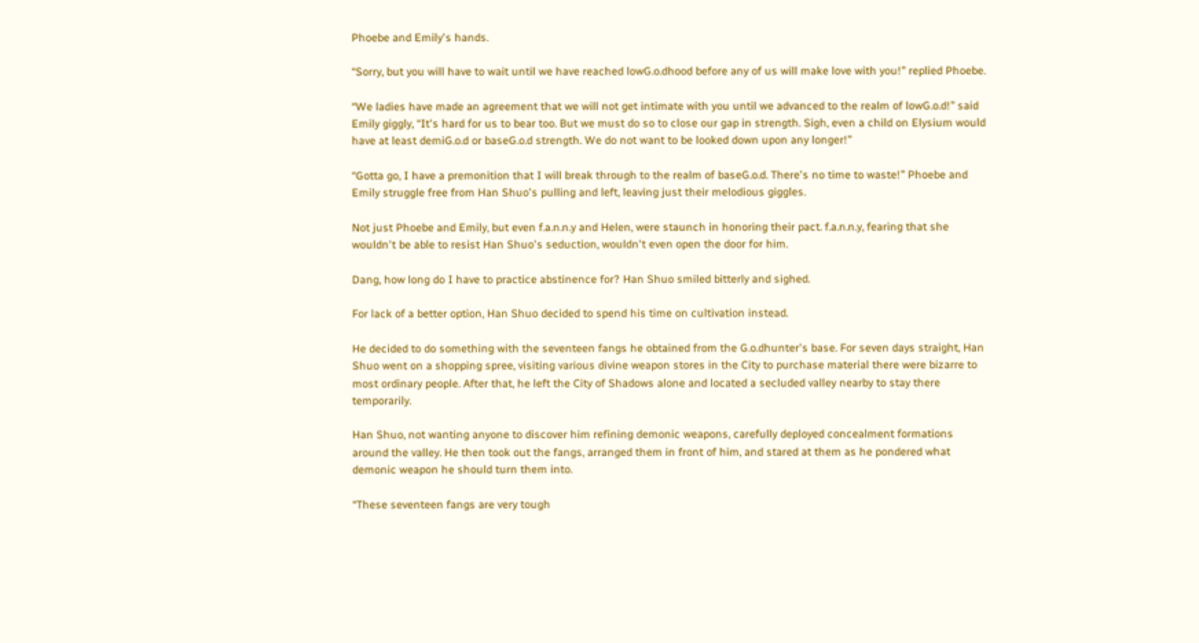Phoebe and Emily's hands.

“Sorry, but you will have to wait until we have reached lowG.o.dhood before any of us will make love with you!” replied Phoebe.

“We ladies have made an agreement that we will not get intimate with you until we advanced to the realm of lowG.o.d!” said Emily giggly, “It's hard for us to bear too. But we must do so to close our gap in strength. Sigh, even a child on Elysium would have at least demiG.o.d or baseG.o.d strength. We do not want to be looked down upon any longer!”

“Gotta go, I have a premonition that I will break through to the realm of baseG.o.d. There's no time to waste!” Phoebe and Emily struggle free from Han Shuo's pulling and left, leaving just their melodious giggles.

Not just Phoebe and Emily, but even f.a.n.n.y and Helen, were staunch in honoring their pact. f.a.n.n.y, fearing that she wouldn't be able to resist Han Shuo's seduction, wouldn't even open the door for him.

Dang, how long do I have to practice abstinence for? Han Shuo smiled bitterly and sighed.

For lack of a better option, Han Shuo decided to spend his time on cultivation instead.

He decided to do something with the seventeen fangs he obtained from the G.o.dhunter's base. For seven days straight, Han Shuo went on a shopping spree, visiting various divine weapon stores in the City to purchase material there were bizarre to most ordinary people. After that, he left the City of Shadows alone and located a secluded valley nearby to stay there temporarily.

Han Shuo, not wanting anyone to discover him refining demonic weapons, carefully deployed concealment formations around the valley. He then took out the fangs, arranged them in front of him, and stared at them as he pondered what demonic weapon he should turn them into.

“These seventeen fangs are very tough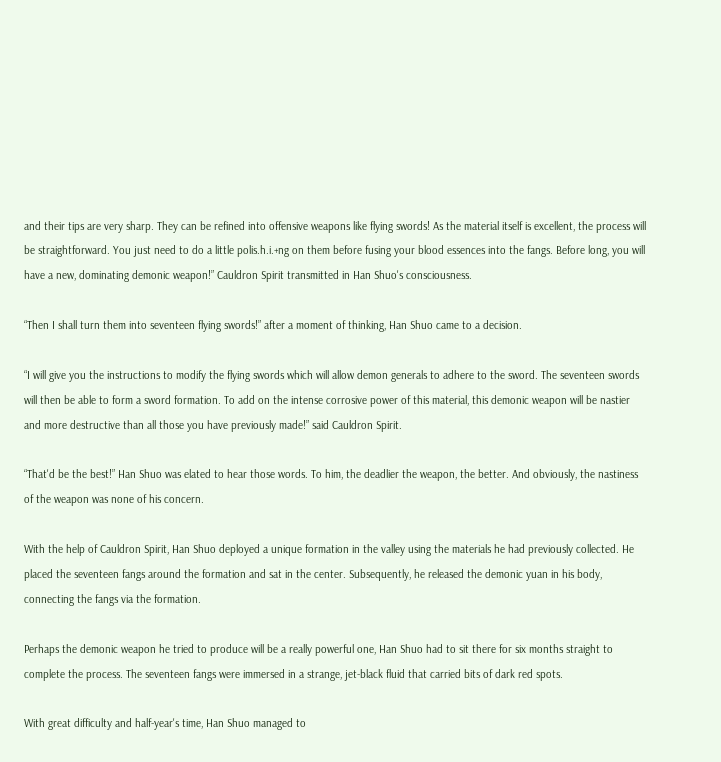and their tips are very sharp. They can be refined into offensive weapons like flying swords! As the material itself is excellent, the process will be straightforward. You just need to do a little polis.h.i.+ng on them before fusing your blood essences into the fangs. Before long, you will have a new, dominating demonic weapon!” Cauldron Spirit transmitted in Han Shuo's consciousness.

“Then I shall turn them into seventeen flying swords!” after a moment of thinking, Han Shuo came to a decision.

“I will give you the instructions to modify the flying swords which will allow demon generals to adhere to the sword. The seventeen swords will then be able to form a sword formation. To add on the intense corrosive power of this material, this demonic weapon will be nastier and more destructive than all those you have previously made!” said Cauldron Spirit.

“That'd be the best!” Han Shuo was elated to hear those words. To him, the deadlier the weapon, the better. And obviously, the nastiness of the weapon was none of his concern.

With the help of Cauldron Spirit, Han Shuo deployed a unique formation in the valley using the materials he had previously collected. He placed the seventeen fangs around the formation and sat in the center. Subsequently, he released the demonic yuan in his body, connecting the fangs via the formation.

Perhaps the demonic weapon he tried to produce will be a really powerful one, Han Shuo had to sit there for six months straight to complete the process. The seventeen fangs were immersed in a strange, jet-black fluid that carried bits of dark red spots.

With great difficulty and half-year's time, Han Shuo managed to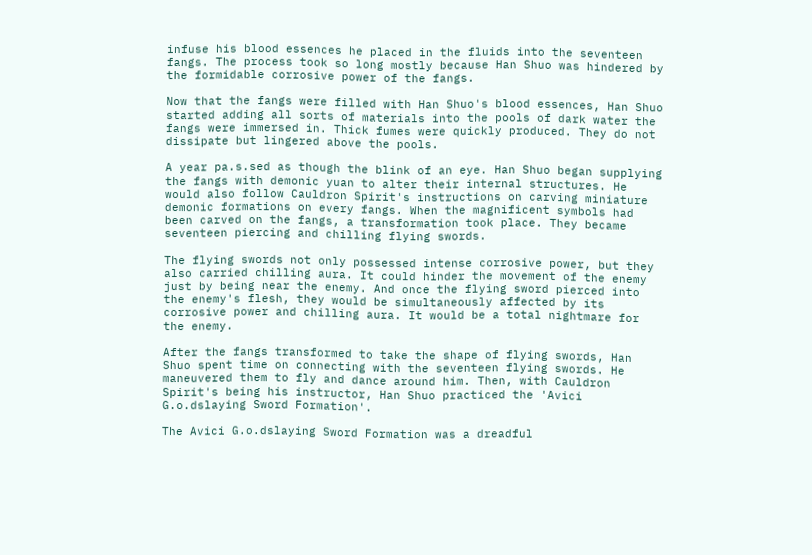infuse his blood essences he placed in the fluids into the seventeen fangs. The process took so long mostly because Han Shuo was hindered by the formidable corrosive power of the fangs.

Now that the fangs were filled with Han Shuo's blood essences, Han Shuo started adding all sorts of materials into the pools of dark water the fangs were immersed in. Thick fumes were quickly produced. They do not dissipate but lingered above the pools.

A year pa.s.sed as though the blink of an eye. Han Shuo began supplying the fangs with demonic yuan to alter their internal structures. He would also follow Cauldron Spirit's instructions on carving miniature demonic formations on every fangs. When the magnificent symbols had been carved on the fangs, a transformation took place. They became seventeen piercing and chilling flying swords.

The flying swords not only possessed intense corrosive power, but they also carried chilling aura. It could hinder the movement of the enemy just by being near the enemy. And once the flying sword pierced into the enemy's flesh, they would be simultaneously affected by its corrosive power and chilling aura. It would be a total nightmare for the enemy.

After the fangs transformed to take the shape of flying swords, Han Shuo spent time on connecting with the seventeen flying swords. He maneuvered them to fly and dance around him. Then, with Cauldron Spirit's being his instructor, Han Shuo practiced the 'Avici G.o.dslaying Sword Formation'.

The Avici G.o.dslaying Sword Formation was a dreadful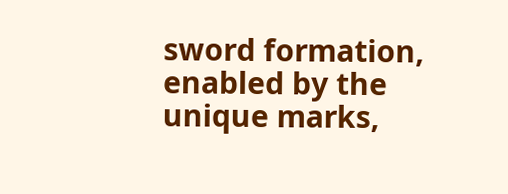sword formation, enabled by the unique marks,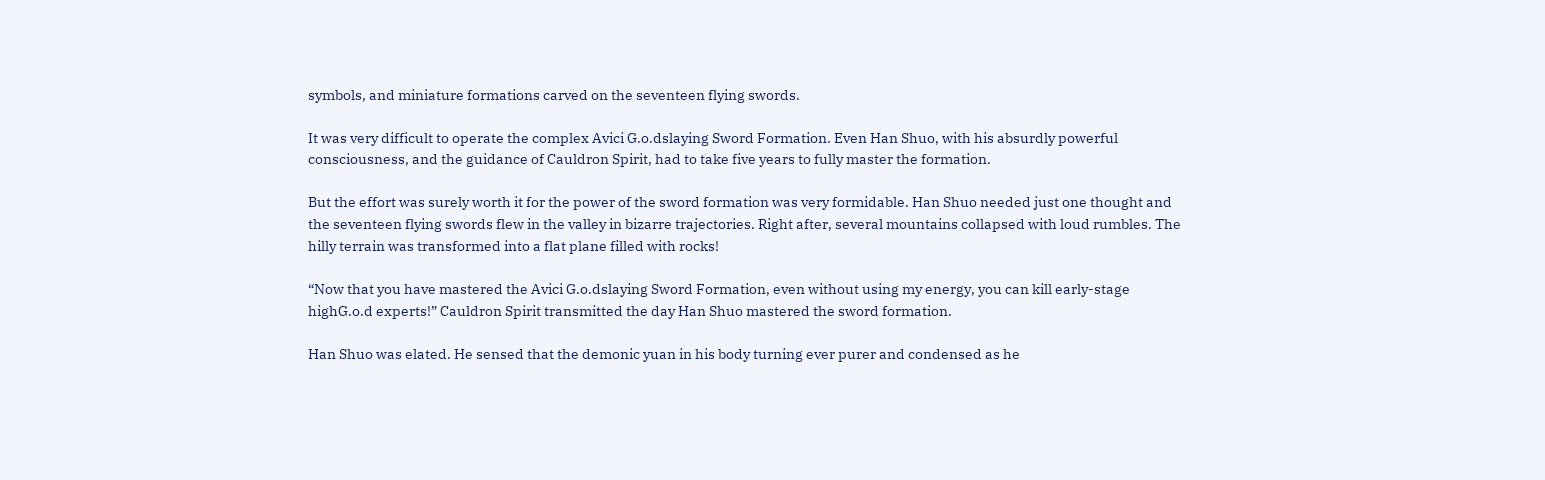symbols, and miniature formations carved on the seventeen flying swords.

It was very difficult to operate the complex Avici G.o.dslaying Sword Formation. Even Han Shuo, with his absurdly powerful consciousness, and the guidance of Cauldron Spirit, had to take five years to fully master the formation.

But the effort was surely worth it for the power of the sword formation was very formidable. Han Shuo needed just one thought and the seventeen flying swords flew in the valley in bizarre trajectories. Right after, several mountains collapsed with loud rumbles. The hilly terrain was transformed into a flat plane filled with rocks!

“Now that you have mastered the Avici G.o.dslaying Sword Formation, even without using my energy, you can kill early-stage highG.o.d experts!” Cauldron Spirit transmitted the day Han Shuo mastered the sword formation.

Han Shuo was elated. He sensed that the demonic yuan in his body turning ever purer and condensed as he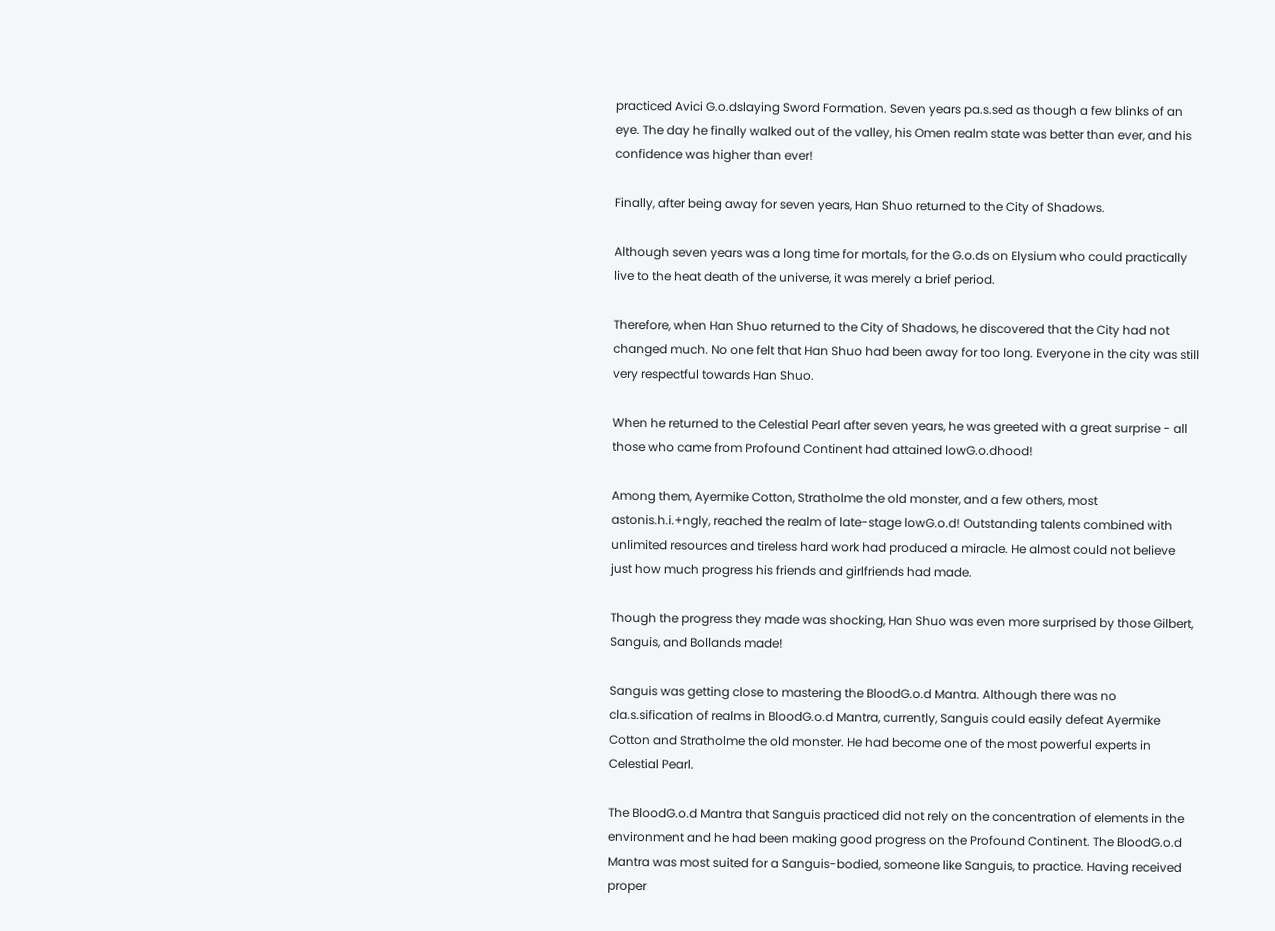practiced Avici G.o.dslaying Sword Formation. Seven years pa.s.sed as though a few blinks of an eye. The day he finally walked out of the valley, his Omen realm state was better than ever, and his confidence was higher than ever!

Finally, after being away for seven years, Han Shuo returned to the City of Shadows.

Although seven years was a long time for mortals, for the G.o.ds on Elysium who could practically live to the heat death of the universe, it was merely a brief period.

Therefore, when Han Shuo returned to the City of Shadows, he discovered that the City had not changed much. No one felt that Han Shuo had been away for too long. Everyone in the city was still very respectful towards Han Shuo.

When he returned to the Celestial Pearl after seven years, he was greeted with a great surprise - all those who came from Profound Continent had attained lowG.o.dhood!

Among them, Ayermike Cotton, Stratholme the old monster, and a few others, most astonis.h.i.+ngly, reached the realm of late-stage lowG.o.d! Outstanding talents combined with unlimited resources and tireless hard work had produced a miracle. He almost could not believe just how much progress his friends and girlfriends had made.

Though the progress they made was shocking, Han Shuo was even more surprised by those Gilbert, Sanguis, and Bollands made!

Sanguis was getting close to mastering the BloodG.o.d Mantra. Although there was no cla.s.sification of realms in BloodG.o.d Mantra, currently, Sanguis could easily defeat Ayermike Cotton and Stratholme the old monster. He had become one of the most powerful experts in Celestial Pearl.

The BloodG.o.d Mantra that Sanguis practiced did not rely on the concentration of elements in the environment and he had been making good progress on the Profound Continent. The BloodG.o.d Mantra was most suited for a Sanguis-bodied, someone like Sanguis, to practice. Having received proper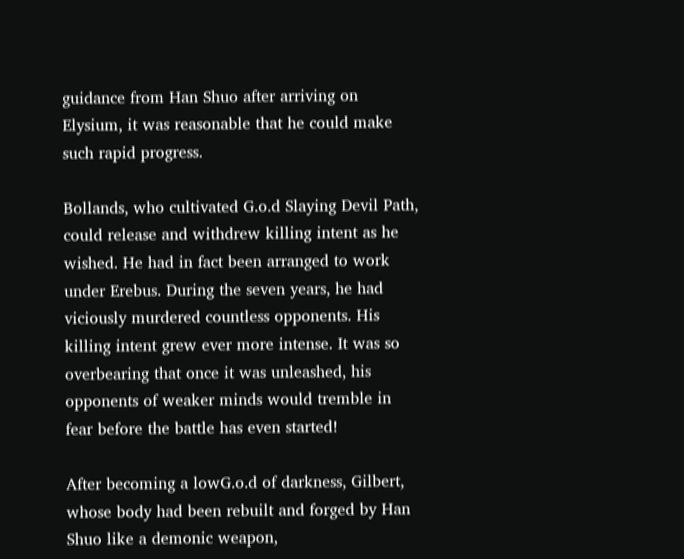guidance from Han Shuo after arriving on Elysium, it was reasonable that he could make such rapid progress.

Bollands, who cultivated G.o.d Slaying Devil Path, could release and withdrew killing intent as he wished. He had in fact been arranged to work under Erebus. During the seven years, he had viciously murdered countless opponents. His killing intent grew ever more intense. It was so overbearing that once it was unleashed, his opponents of weaker minds would tremble in fear before the battle has even started!

After becoming a lowG.o.d of darkness, Gilbert, whose body had been rebuilt and forged by Han Shuo like a demonic weapon,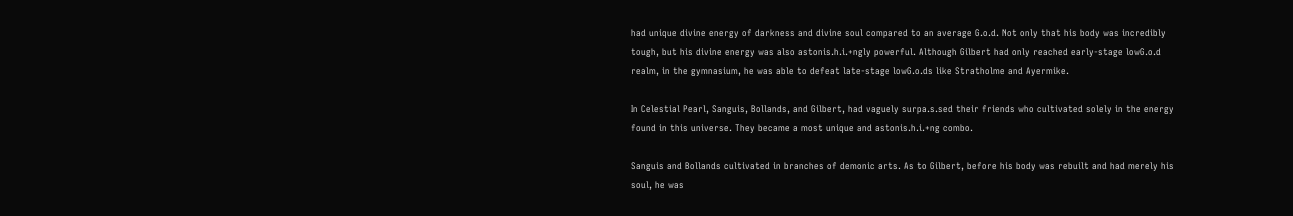had unique divine energy of darkness and divine soul compared to an average G.o.d. Not only that his body was incredibly tough, but his divine energy was also astonis.h.i.+ngly powerful. Although Gilbert had only reached early-stage lowG.o.d realm, in the gymnasium, he was able to defeat late-stage lowG.o.ds like Stratholme and Ayermike.

In Celestial Pearl, Sanguis, Bollands, and Gilbert, had vaguely surpa.s.sed their friends who cultivated solely in the energy found in this universe. They became a most unique and astonis.h.i.+ng combo.

Sanguis and Bollands cultivated in branches of demonic arts. As to Gilbert, before his body was rebuilt and had merely his soul, he was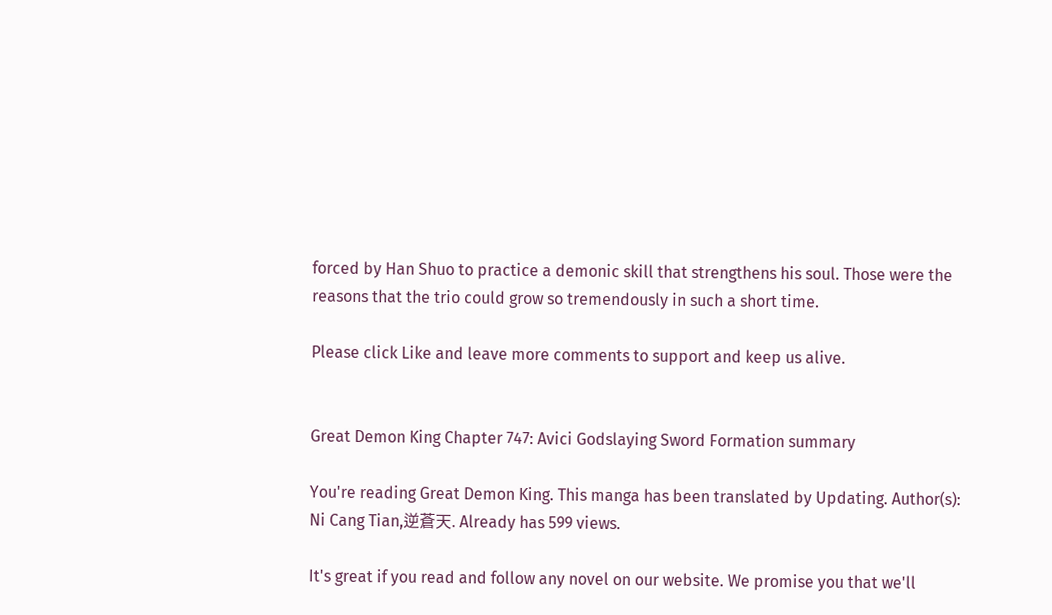forced by Han Shuo to practice a demonic skill that strengthens his soul. Those were the reasons that the trio could grow so tremendously in such a short time.

Please click Like and leave more comments to support and keep us alive.


Great Demon King Chapter 747: Avici Godslaying Sword Formation summary

You're reading Great Demon King. This manga has been translated by Updating. Author(s): Ni Cang Tian,逆蒼天. Already has 599 views.

It's great if you read and follow any novel on our website. We promise you that we'll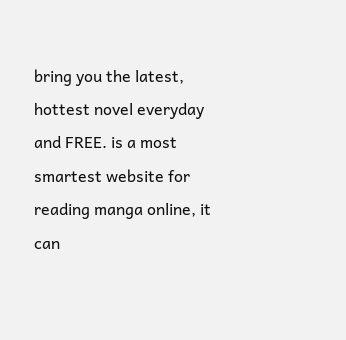bring you the latest, hottest novel everyday and FREE. is a most smartest website for reading manga online, it can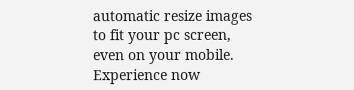automatic resize images to fit your pc screen, even on your mobile. Experience now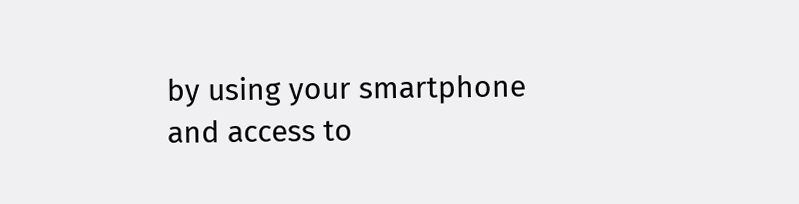by using your smartphone and access to